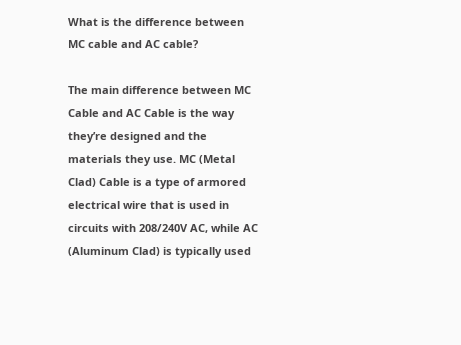What is the difference between MC cable and AC cable?

The main difference between MC Cable and AC Cable is the way they’re designed and the materials they use. MC (Metal Clad) Cable is a type of armored electrical wire that is used in circuits with 208/240V AC, while AC (Aluminum Clad) is typically used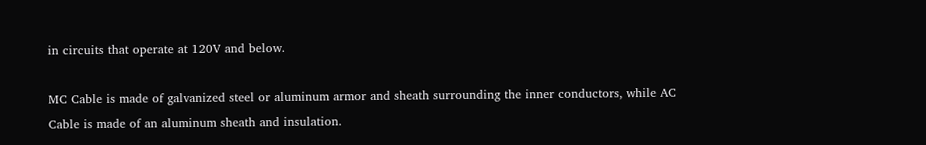in circuits that operate at 120V and below.

MC Cable is made of galvanized steel or aluminum armor and sheath surrounding the inner conductors, while AC Cable is made of an aluminum sheath and insulation.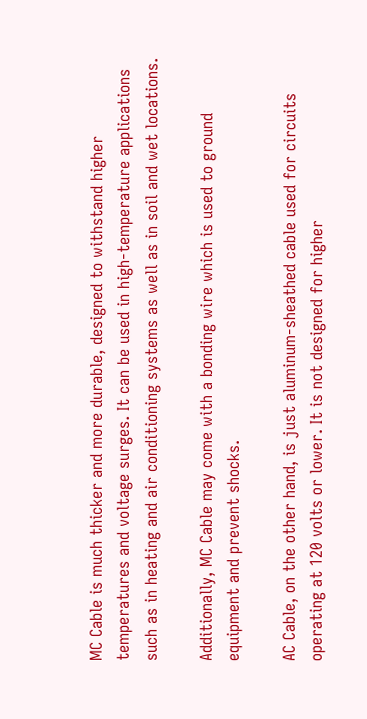MC Cable is much thicker and more durable, designed to withstand higher temperatures and voltage surges. It can be used in high-temperature applications such as in heating and air conditioning systems as well as in soil and wet locations.

Additionally, MC Cable may come with a bonding wire which is used to ground equipment and prevent shocks.

AC Cable, on the other hand, is just aluminum-sheathed cable used for circuits operating at 120 volts or lower. It is not designed for higher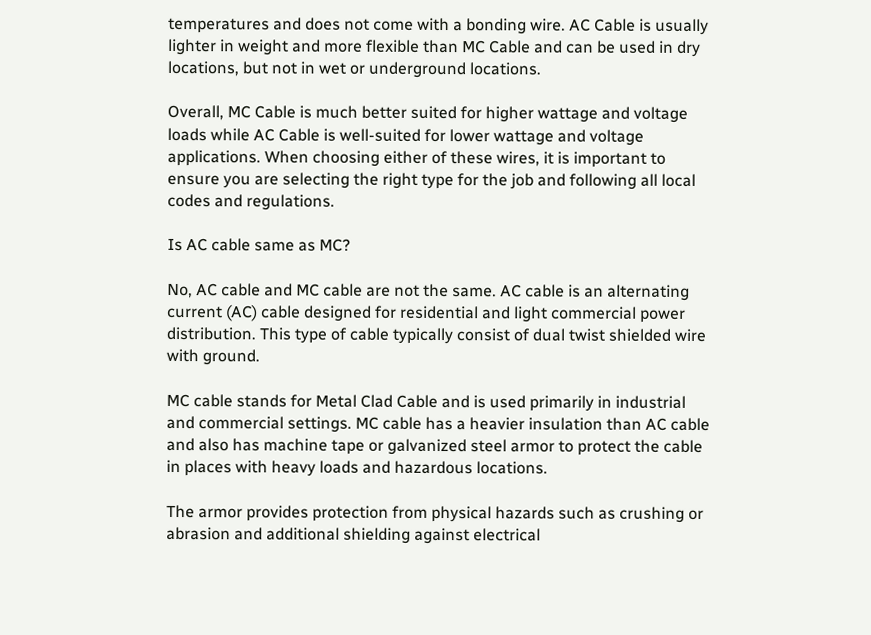temperatures and does not come with a bonding wire. AC Cable is usually lighter in weight and more flexible than MC Cable and can be used in dry locations, but not in wet or underground locations.

Overall, MC Cable is much better suited for higher wattage and voltage loads while AC Cable is well-suited for lower wattage and voltage applications. When choosing either of these wires, it is important to ensure you are selecting the right type for the job and following all local codes and regulations.

Is AC cable same as MC?

No, AC cable and MC cable are not the same. AC cable is an alternating current (AC) cable designed for residential and light commercial power distribution. This type of cable typically consist of dual twist shielded wire with ground.

MC cable stands for Metal Clad Cable and is used primarily in industrial and commercial settings. MC cable has a heavier insulation than AC cable and also has machine tape or galvanized steel armor to protect the cable in places with heavy loads and hazardous locations.

The armor provides protection from physical hazards such as crushing or abrasion and additional shielding against electrical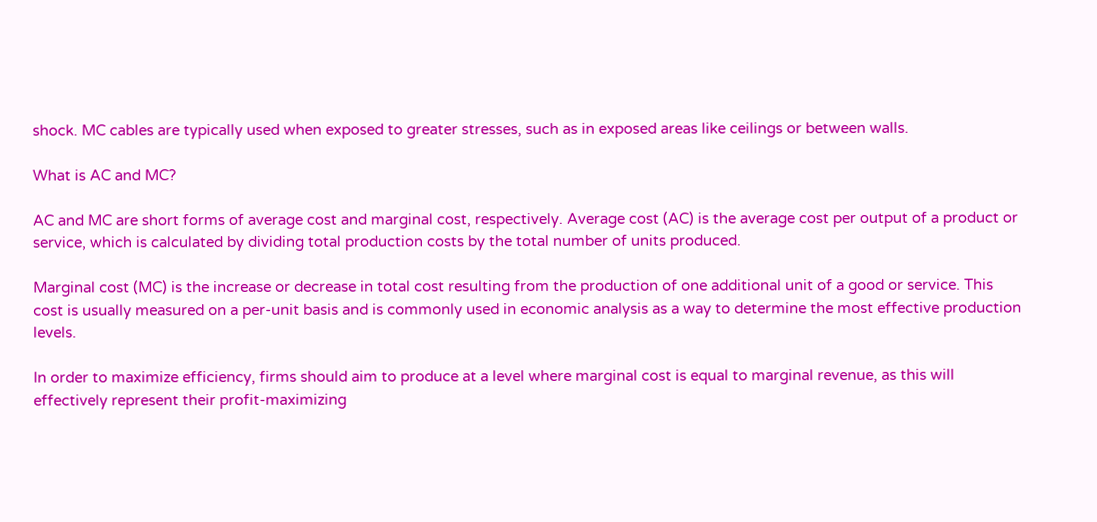shock. MC cables are typically used when exposed to greater stresses, such as in exposed areas like ceilings or between walls.

What is AC and MC?

AC and MC are short forms of average cost and marginal cost, respectively. Average cost (AC) is the average cost per output of a product or service, which is calculated by dividing total production costs by the total number of units produced.

Marginal cost (MC) is the increase or decrease in total cost resulting from the production of one additional unit of a good or service. This cost is usually measured on a per-unit basis and is commonly used in economic analysis as a way to determine the most effective production levels.

In order to maximize efficiency, firms should aim to produce at a level where marginal cost is equal to marginal revenue, as this will effectively represent their profit-maximizing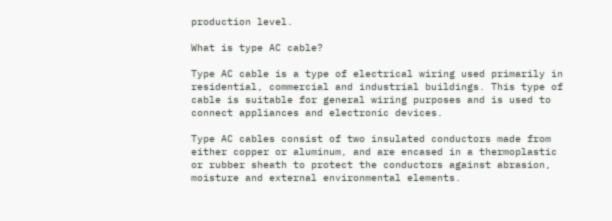production level.

What is type AC cable?

Type AC cable is a type of electrical wiring used primarily in residential, commercial and industrial buildings. This type of cable is suitable for general wiring purposes and is used to connect appliances and electronic devices.

Type AC cables consist of two insulated conductors made from either copper or aluminum, and are encased in a thermoplastic or rubber sheath to protect the conductors against abrasion, moisture and external environmental elements.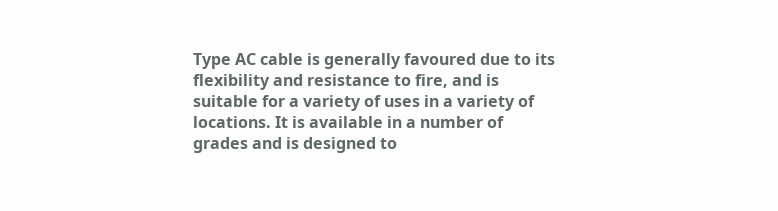Type AC cable is generally favoured due to its flexibility and resistance to fire, and is suitable for a variety of uses in a variety of locations. It is available in a number of grades and is designed to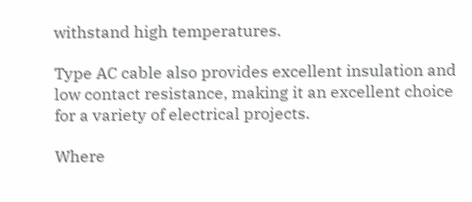withstand high temperatures.

Type AC cable also provides excellent insulation and low contact resistance, making it an excellent choice for a variety of electrical projects.

Where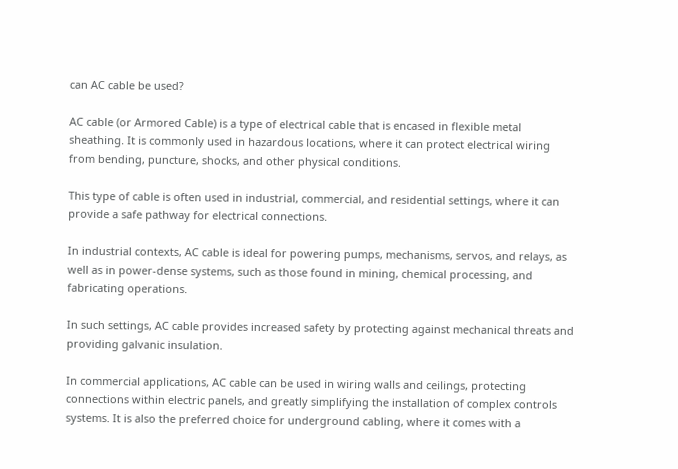can AC cable be used?

AC cable (or Armored Cable) is a type of electrical cable that is encased in flexible metal sheathing. It is commonly used in hazardous locations, where it can protect electrical wiring from bending, puncture, shocks, and other physical conditions.

This type of cable is often used in industrial, commercial, and residential settings, where it can provide a safe pathway for electrical connections.

In industrial contexts, AC cable is ideal for powering pumps, mechanisms, servos, and relays, as well as in power-dense systems, such as those found in mining, chemical processing, and fabricating operations.

In such settings, AC cable provides increased safety by protecting against mechanical threats and providing galvanic insulation.

In commercial applications, AC cable can be used in wiring walls and ceilings, protecting connections within electric panels, and greatly simplifying the installation of complex controls systems. It is also the preferred choice for underground cabling, where it comes with a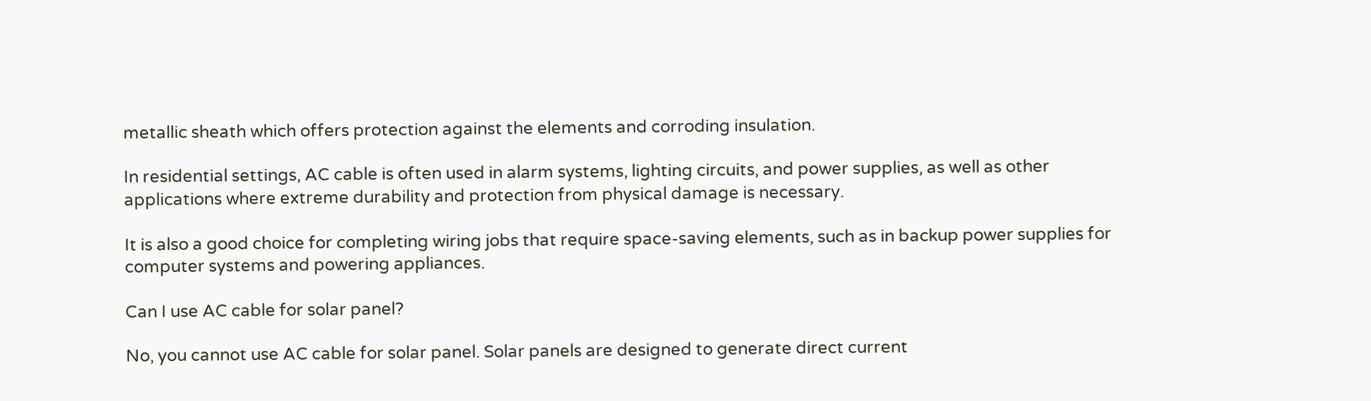metallic sheath which offers protection against the elements and corroding insulation.

In residential settings, AC cable is often used in alarm systems, lighting circuits, and power supplies, as well as other applications where extreme durability and protection from physical damage is necessary.

It is also a good choice for completing wiring jobs that require space-saving elements, such as in backup power supplies for computer systems and powering appliances.

Can I use AC cable for solar panel?

No, you cannot use AC cable for solar panel. Solar panels are designed to generate direct current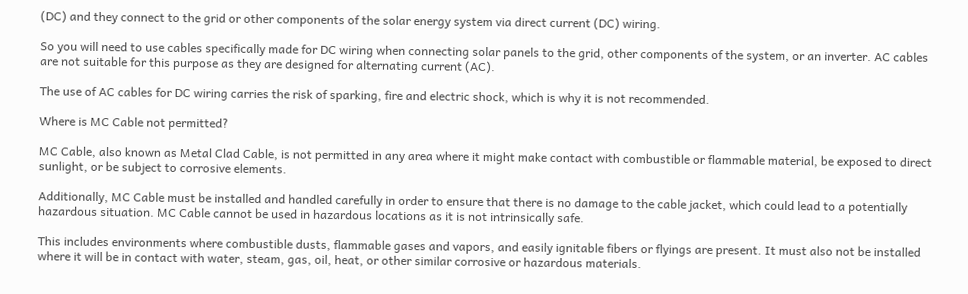(DC) and they connect to the grid or other components of the solar energy system via direct current (DC) wiring.

So you will need to use cables specifically made for DC wiring when connecting solar panels to the grid, other components of the system, or an inverter. AC cables are not suitable for this purpose as they are designed for alternating current (AC).

The use of AC cables for DC wiring carries the risk of sparking, fire and electric shock, which is why it is not recommended.

Where is MC Cable not permitted?

MC Cable, also known as Metal Clad Cable, is not permitted in any area where it might make contact with combustible or flammable material, be exposed to direct sunlight, or be subject to corrosive elements.

Additionally, MC Cable must be installed and handled carefully in order to ensure that there is no damage to the cable jacket, which could lead to a potentially hazardous situation. MC Cable cannot be used in hazardous locations as it is not intrinsically safe.

This includes environments where combustible dusts, flammable gases and vapors, and easily ignitable fibers or flyings are present. It must also not be installed where it will be in contact with water, steam, gas, oil, heat, or other similar corrosive or hazardous materials.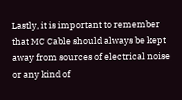Lastly, it is important to remember that MC Cable should always be kept away from sources of electrical noise or any kind of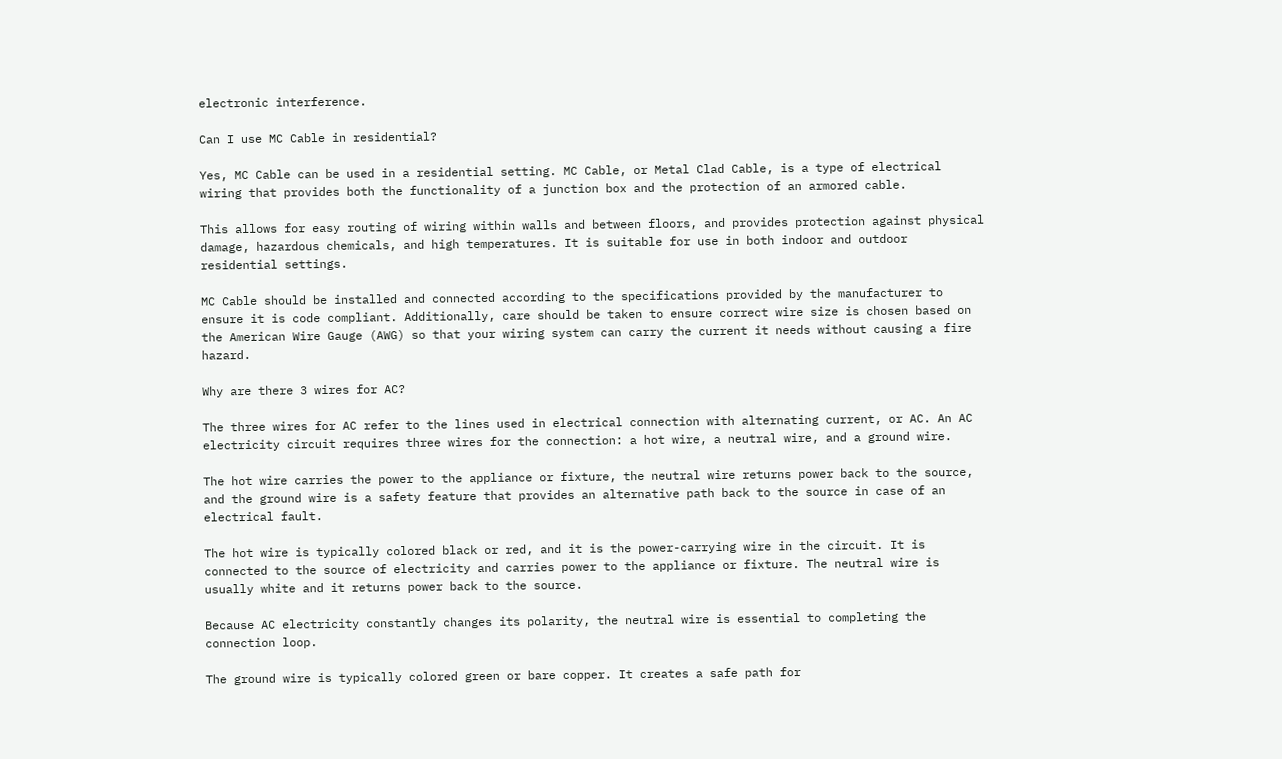electronic interference.

Can I use MC Cable in residential?

Yes, MC Cable can be used in a residential setting. MC Cable, or Metal Clad Cable, is a type of electrical wiring that provides both the functionality of a junction box and the protection of an armored cable.

This allows for easy routing of wiring within walls and between floors, and provides protection against physical damage, hazardous chemicals, and high temperatures. It is suitable for use in both indoor and outdoor residential settings.

MC Cable should be installed and connected according to the specifications provided by the manufacturer to ensure it is code compliant. Additionally, care should be taken to ensure correct wire size is chosen based on the American Wire Gauge (AWG) so that your wiring system can carry the current it needs without causing a fire hazard.

Why are there 3 wires for AC?

The three wires for AC refer to the lines used in electrical connection with alternating current, or AC. An AC electricity circuit requires three wires for the connection: a hot wire, a neutral wire, and a ground wire.

The hot wire carries the power to the appliance or fixture, the neutral wire returns power back to the source, and the ground wire is a safety feature that provides an alternative path back to the source in case of an electrical fault.

The hot wire is typically colored black or red, and it is the power-carrying wire in the circuit. It is connected to the source of electricity and carries power to the appliance or fixture. The neutral wire is usually white and it returns power back to the source.

Because AC electricity constantly changes its polarity, the neutral wire is essential to completing the connection loop.

The ground wire is typically colored green or bare copper. It creates a safe path for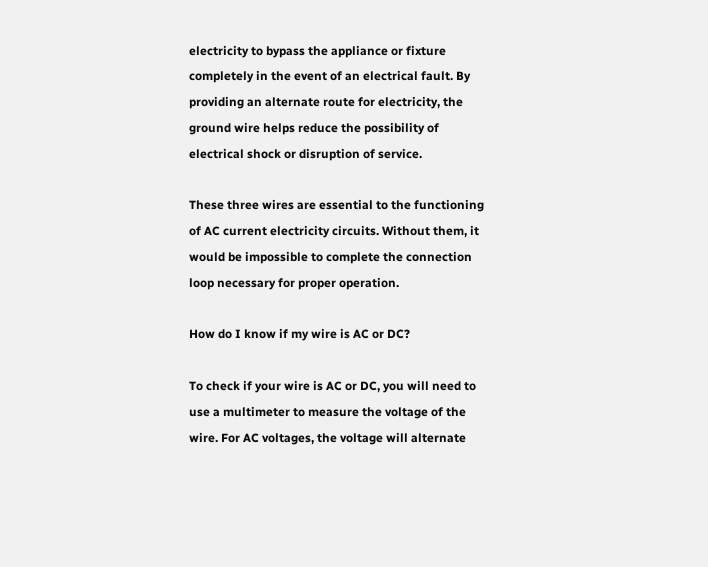electricity to bypass the appliance or fixture completely in the event of an electrical fault. By providing an alternate route for electricity, the ground wire helps reduce the possibility of electrical shock or disruption of service.

These three wires are essential to the functioning of AC current electricity circuits. Without them, it would be impossible to complete the connection loop necessary for proper operation.

How do I know if my wire is AC or DC?

To check if your wire is AC or DC, you will need to use a multimeter to measure the voltage of the wire. For AC voltages, the voltage will alternate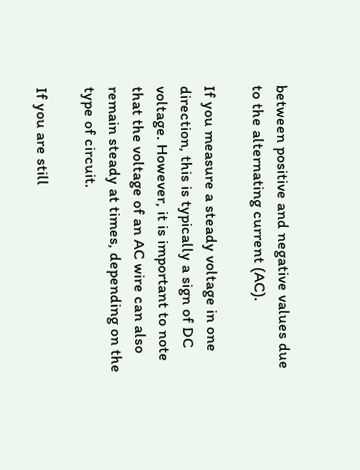between positive and negative values due to the alternating current (AC).

If you measure a steady voltage in one direction, this is typically a sign of DC voltage. However, it is important to note that the voltage of an AC wire can also remain steady at times, depending on the type of circuit.

If you are still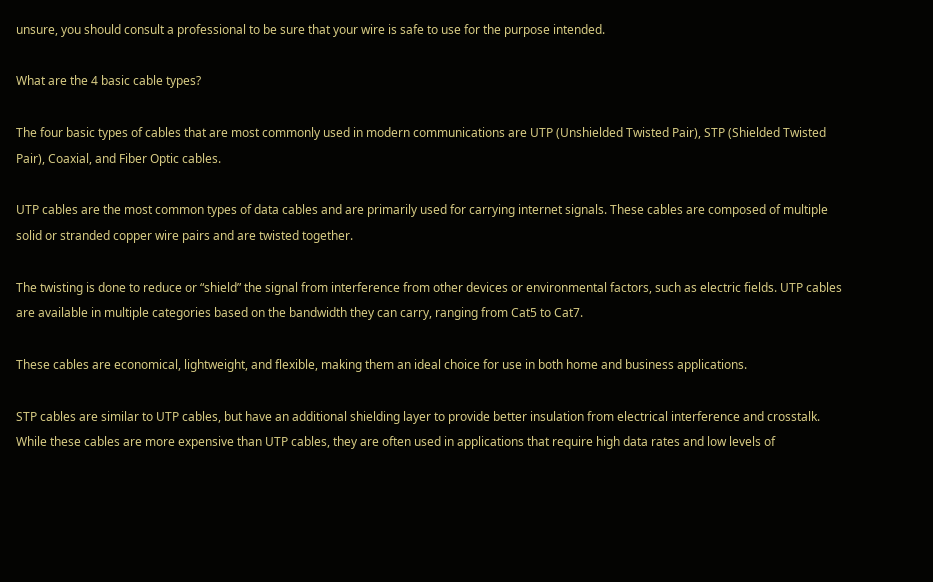unsure, you should consult a professional to be sure that your wire is safe to use for the purpose intended.

What are the 4 basic cable types?

The four basic types of cables that are most commonly used in modern communications are UTP (Unshielded Twisted Pair), STP (Shielded Twisted Pair), Coaxial, and Fiber Optic cables.

UTP cables are the most common types of data cables and are primarily used for carrying internet signals. These cables are composed of multiple solid or stranded copper wire pairs and are twisted together.

The twisting is done to reduce or “shield” the signal from interference from other devices or environmental factors, such as electric fields. UTP cables are available in multiple categories based on the bandwidth they can carry, ranging from Cat5 to Cat7.

These cables are economical, lightweight, and flexible, making them an ideal choice for use in both home and business applications.

STP cables are similar to UTP cables, but have an additional shielding layer to provide better insulation from electrical interference and crosstalk. While these cables are more expensive than UTP cables, they are often used in applications that require high data rates and low levels of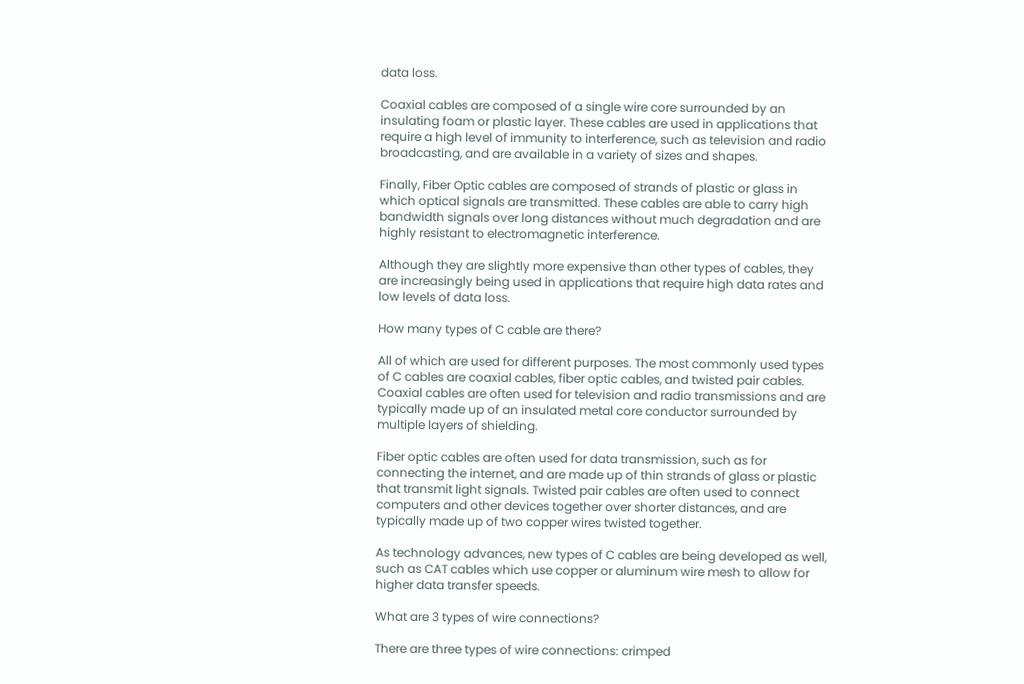data loss.

Coaxial cables are composed of a single wire core surrounded by an insulating foam or plastic layer. These cables are used in applications that require a high level of immunity to interference, such as television and radio broadcasting, and are available in a variety of sizes and shapes.

Finally, Fiber Optic cables are composed of strands of plastic or glass in which optical signals are transmitted. These cables are able to carry high bandwidth signals over long distances without much degradation and are highly resistant to electromagnetic interference.

Although they are slightly more expensive than other types of cables, they are increasingly being used in applications that require high data rates and low levels of data loss.

How many types of C cable are there?

All of which are used for different purposes. The most commonly used types of C cables are coaxial cables, fiber optic cables, and twisted pair cables. Coaxial cables are often used for television and radio transmissions and are typically made up of an insulated metal core conductor surrounded by multiple layers of shielding.

Fiber optic cables are often used for data transmission, such as for connecting the internet, and are made up of thin strands of glass or plastic that transmit light signals. Twisted pair cables are often used to connect computers and other devices together over shorter distances, and are typically made up of two copper wires twisted together.

As technology advances, new types of C cables are being developed as well, such as CAT cables which use copper or aluminum wire mesh to allow for higher data transfer speeds.

What are 3 types of wire connections?

There are three types of wire connections: crimped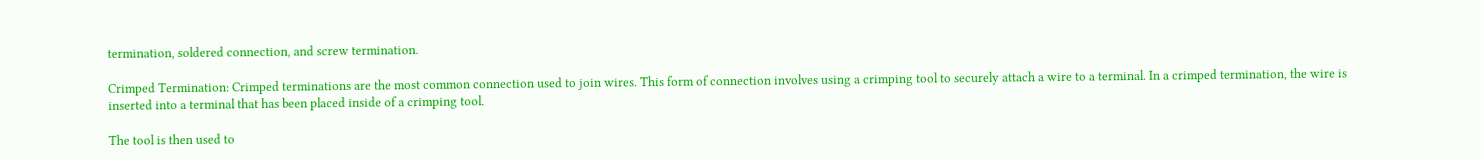termination, soldered connection, and screw termination.

Crimped Termination: Crimped terminations are the most common connection used to join wires. This form of connection involves using a crimping tool to securely attach a wire to a terminal. In a crimped termination, the wire is inserted into a terminal that has been placed inside of a crimping tool.

The tool is then used to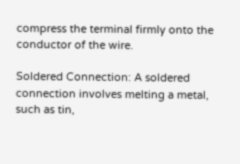compress the terminal firmly onto the conductor of the wire.

Soldered Connection: A soldered connection involves melting a metal, such as tin,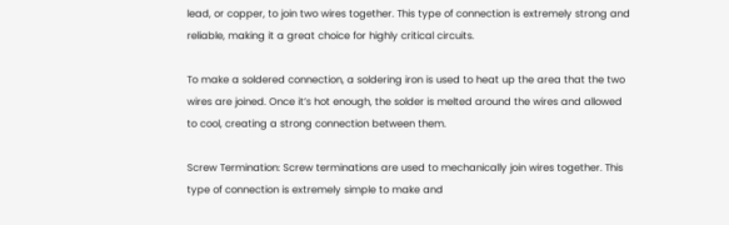lead, or copper, to join two wires together. This type of connection is extremely strong and reliable, making it a great choice for highly critical circuits.

To make a soldered connection, a soldering iron is used to heat up the area that the two wires are joined. Once it’s hot enough, the solder is melted around the wires and allowed to cool, creating a strong connection between them.

Screw Termination: Screw terminations are used to mechanically join wires together. This type of connection is extremely simple to make and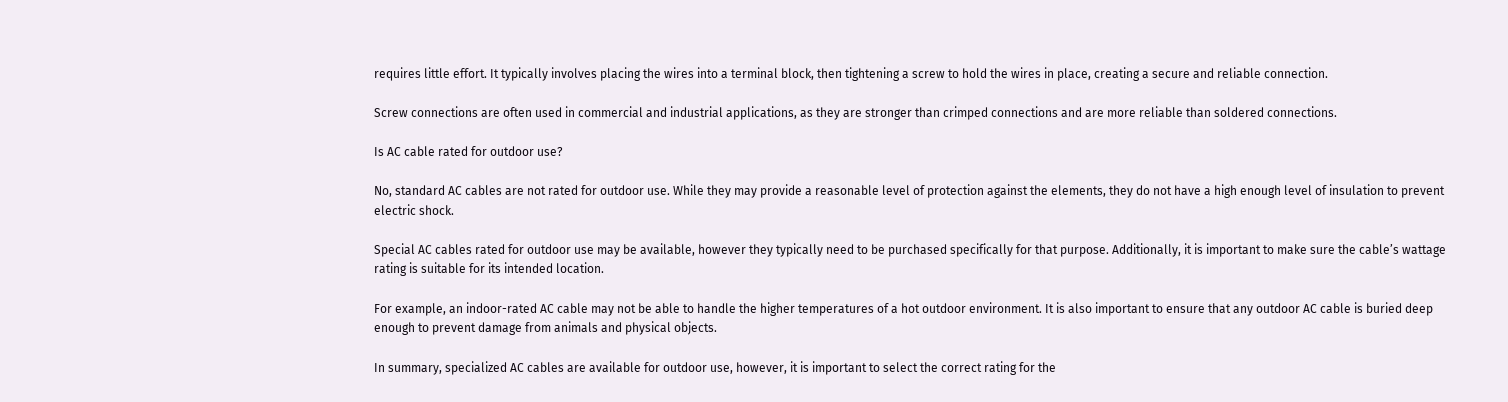requires little effort. It typically involves placing the wires into a terminal block, then tightening a screw to hold the wires in place, creating a secure and reliable connection.

Screw connections are often used in commercial and industrial applications, as they are stronger than crimped connections and are more reliable than soldered connections.

Is AC cable rated for outdoor use?

No, standard AC cables are not rated for outdoor use. While they may provide a reasonable level of protection against the elements, they do not have a high enough level of insulation to prevent electric shock.

Special AC cables rated for outdoor use may be available, however they typically need to be purchased specifically for that purpose. Additionally, it is important to make sure the cable’s wattage rating is suitable for its intended location.

For example, an indoor-rated AC cable may not be able to handle the higher temperatures of a hot outdoor environment. It is also important to ensure that any outdoor AC cable is buried deep enough to prevent damage from animals and physical objects.

In summary, specialized AC cables are available for outdoor use, however, it is important to select the correct rating for the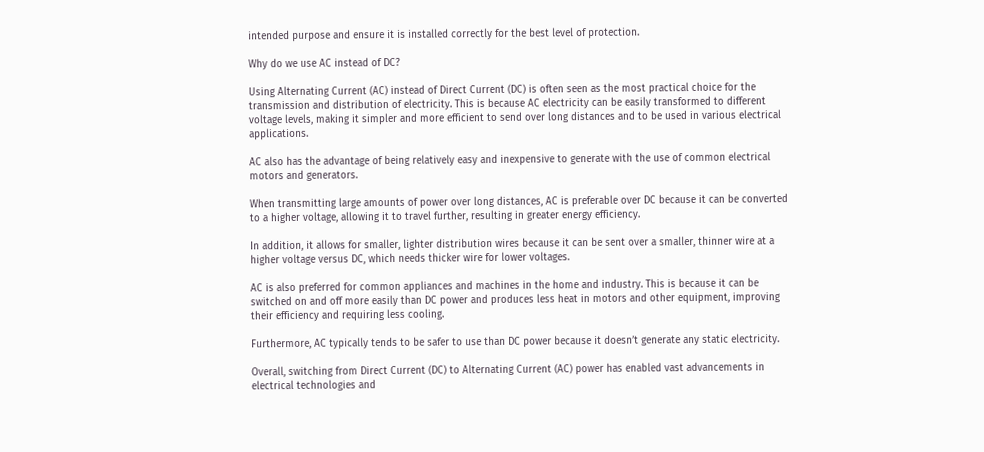intended purpose and ensure it is installed correctly for the best level of protection.

Why do we use AC instead of DC?

Using Alternating Current (AC) instead of Direct Current (DC) is often seen as the most practical choice for the transmission and distribution of electricity. This is because AC electricity can be easily transformed to different voltage levels, making it simpler and more efficient to send over long distances and to be used in various electrical applications.

AC also has the advantage of being relatively easy and inexpensive to generate with the use of common electrical motors and generators.

When transmitting large amounts of power over long distances, AC is preferable over DC because it can be converted to a higher voltage, allowing it to travel further, resulting in greater energy efficiency.

In addition, it allows for smaller, lighter distribution wires because it can be sent over a smaller, thinner wire at a higher voltage versus DC, which needs thicker wire for lower voltages.

AC is also preferred for common appliances and machines in the home and industry. This is because it can be switched on and off more easily than DC power and produces less heat in motors and other equipment, improving their efficiency and requiring less cooling.

Furthermore, AC typically tends to be safer to use than DC power because it doesn’t generate any static electricity.

Overall, switching from Direct Current (DC) to Alternating Current (AC) power has enabled vast advancements in electrical technologies and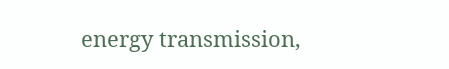energy transmission,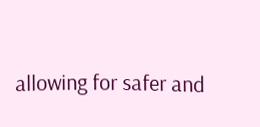allowing for safer and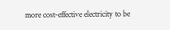more cost-effective electricity to be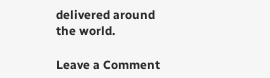delivered around the world.

Leave a Comment